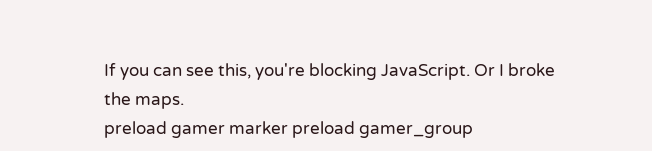If you can see this, you're blocking JavaScript. Or I broke the maps.
preload gamer marker preload gamer_group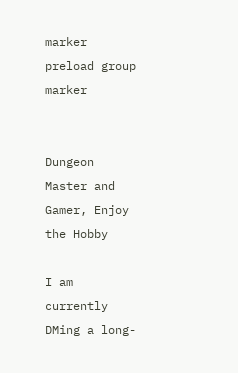marker preload group marker


Dungeon Master and Gamer, Enjoy the Hobby

I am currently DMing a long-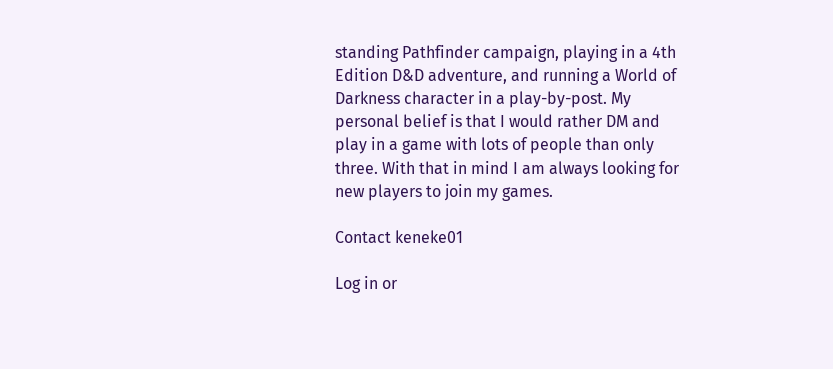standing Pathfinder campaign, playing in a 4th Edition D&D adventure, and running a World of Darkness character in a play-by-post. My personal belief is that I would rather DM and play in a game with lots of people than only three. With that in mind I am always looking for new players to join my games.

Contact keneke01

Log in or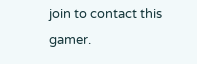join to contact this gamer.